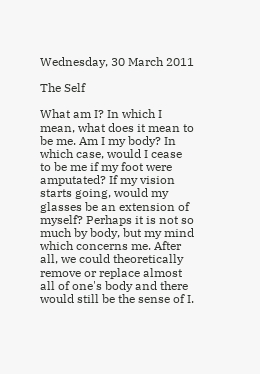Wednesday, 30 March 2011

The Self

What am I? In which I mean, what does it mean to be me. Am I my body? In which case, would I cease to be me if my foot were amputated? If my vision starts going, would my glasses be an extension of myself? Perhaps it is not so much by body, but my mind which concerns me. After all, we could theoretically remove or replace almost all of one's body and there would still be the sense of I.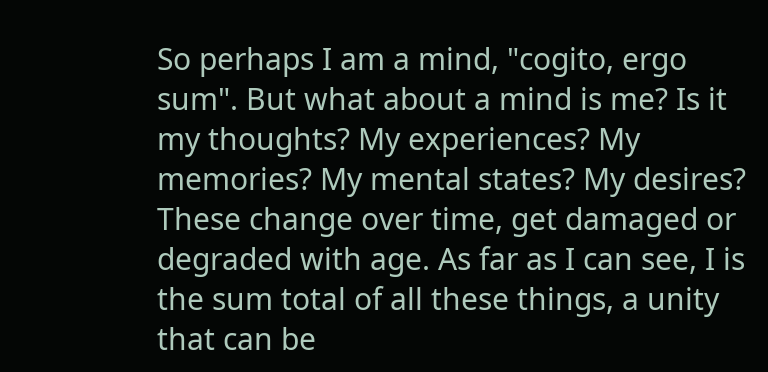So perhaps I am a mind, "cogito, ergo sum". But what about a mind is me? Is it my thoughts? My experiences? My memories? My mental states? My desires? These change over time, get damaged or degraded with age. As far as I can see, I is the sum total of all these things, a unity that can be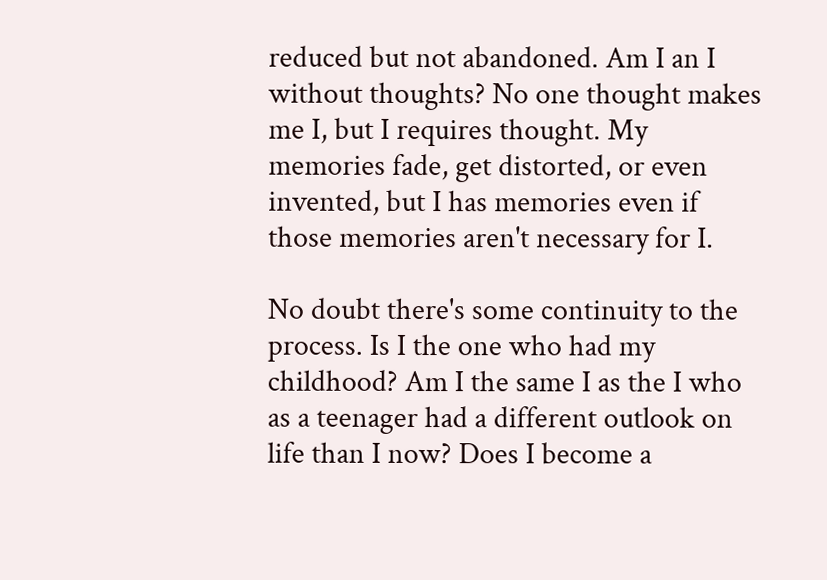reduced but not abandoned. Am I an I without thoughts? No one thought makes me I, but I requires thought. My memories fade, get distorted, or even invented, but I has memories even if those memories aren't necessary for I.

No doubt there's some continuity to the process. Is I the one who had my childhood? Am I the same I as the I who as a teenager had a different outlook on life than I now? Does I become a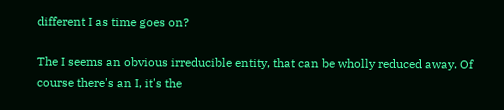different I as time goes on?

The I seems an obvious irreducible entity, that can be wholly reduced away. Of course there's an I, it's the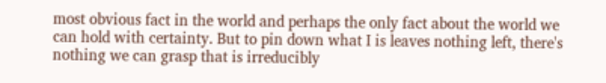most obvious fact in the world and perhaps the only fact about the world we can hold with certainty. But to pin down what I is leaves nothing left, there's nothing we can grasp that is irreducibly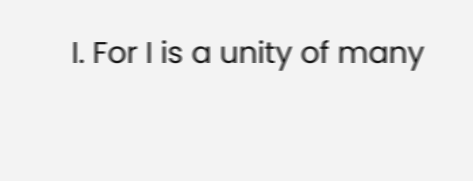I. For I is a unity of many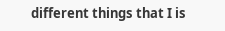different things that I is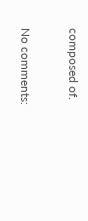composed of.

No comments: